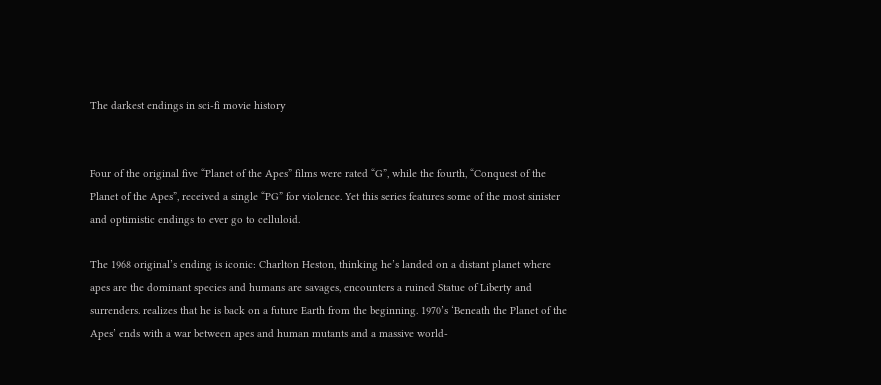The darkest endings in sci-fi movie history


Four of the original five “Planet of the Apes” films were rated “G”, while the fourth, “Conquest of the Planet of the Apes”, received a single “PG” for violence. Yet this series features some of the most sinister and optimistic endings to ever go to celluloid.

The 1968 original’s ending is iconic: Charlton Heston, thinking he’s landed on a distant planet where apes are the dominant species and humans are savages, encounters a ruined Statue of Liberty and surrenders. realizes that he is back on a future Earth from the beginning. 1970’s ‘Beneath the Planet of the Apes’ ends with a war between apes and human mutants and a massive world-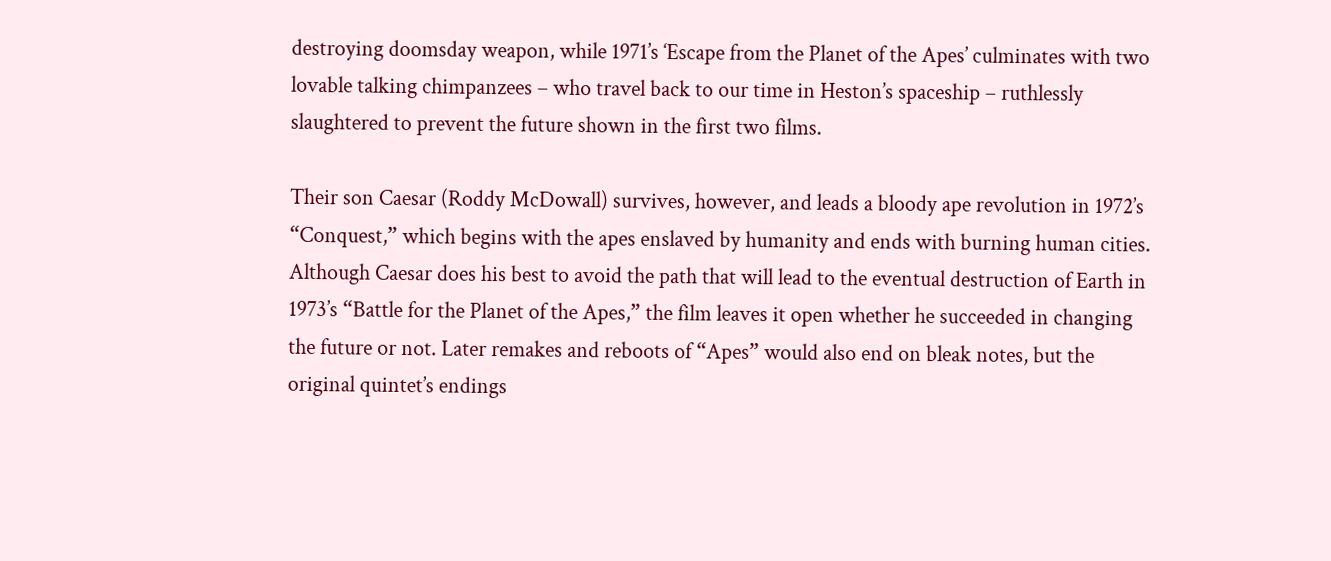destroying doomsday weapon, while 1971’s ‘Escape from the Planet of the Apes’ culminates with two lovable talking chimpanzees – who travel back to our time in Heston’s spaceship – ruthlessly slaughtered to prevent the future shown in the first two films.

Their son Caesar (Roddy McDowall) survives, however, and leads a bloody ape revolution in 1972’s “Conquest,” which begins with the apes enslaved by humanity and ends with burning human cities. Although Caesar does his best to avoid the path that will lead to the eventual destruction of Earth in 1973’s “Battle for the Planet of the Apes,” the film leaves it open whether he succeeded in changing the future or not. Later remakes and reboots of “Apes” would also end on bleak notes, but the original quintet’s endings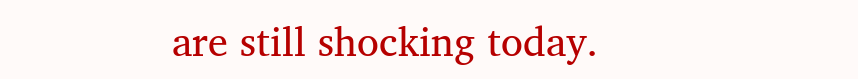are still shocking today.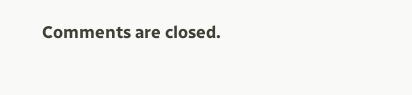Comments are closed.